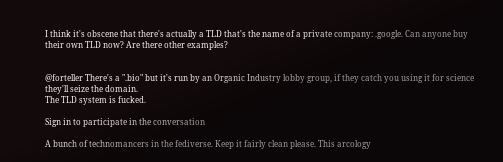I think it's obscene that there's actually a TLD that's the name of a private company: .google. Can anyone buy their own TLD now? Are there other examples?


@forteller There's a ".bio" but it's run by an Organic Industry lobby group, if they catch you using it for science they'll seize the domain.
The TLD system is fucked.

Sign in to participate in the conversation

A bunch of technomancers in the fediverse. Keep it fairly clean please. This arcology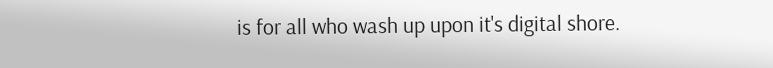is for all who wash up upon it's digital shore.